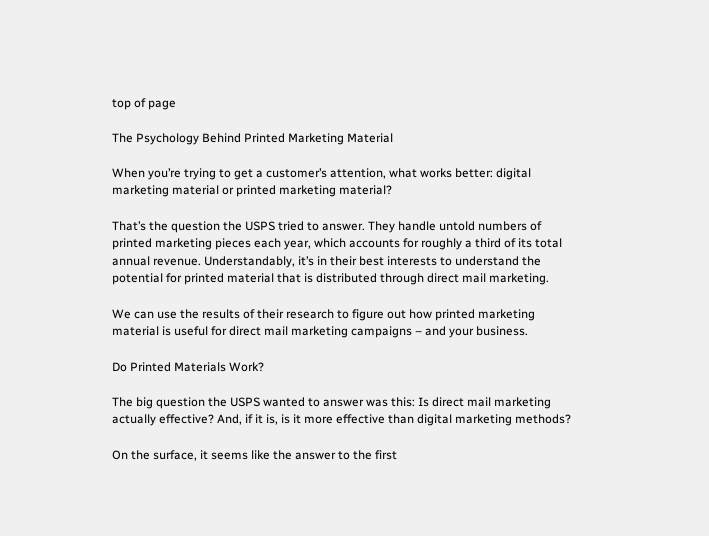top of page

The Psychology Behind Printed Marketing Material

When you’re trying to get a customer’s attention, what works better: digital marketing material or printed marketing material?

That’s the question the USPS tried to answer. They handle untold numbers of printed marketing pieces each year, which accounts for roughly a third of its total annual revenue. Understandably, it’s in their best interests to understand the potential for printed material that is distributed through direct mail marketing.

We can use the results of their research to figure out how printed marketing material is useful for direct mail marketing campaigns – and your business.

Do Printed Materials Work?

The big question the USPS wanted to answer was this: Is direct mail marketing actually effective? And, if it is, is it more effective than digital marketing methods?

On the surface, it seems like the answer to the first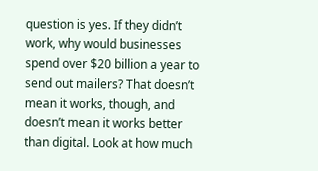question is yes. If they didn’t work, why would businesses spend over $20 billion a year to send out mailers? That doesn’t mean it works, though, and doesn’t mean it works better than digital. Look at how much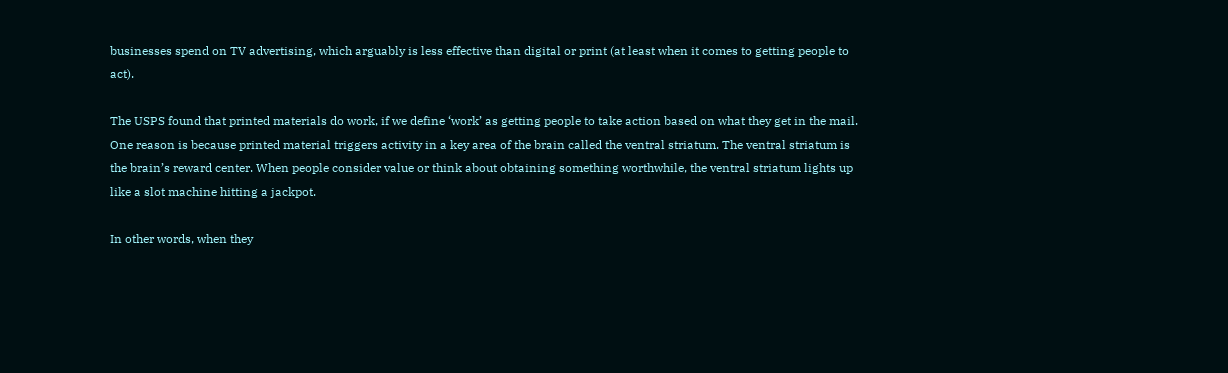businesses spend on TV advertising, which arguably is less effective than digital or print (at least when it comes to getting people to act).

The USPS found that printed materials do work, if we define ‘work’ as getting people to take action based on what they get in the mail. One reason is because printed material triggers activity in a key area of the brain called the ventral striatum. The ventral striatum is the brain’s reward center. When people consider value or think about obtaining something worthwhile, the ventral striatum lights up like a slot machine hitting a jackpot.

In other words, when they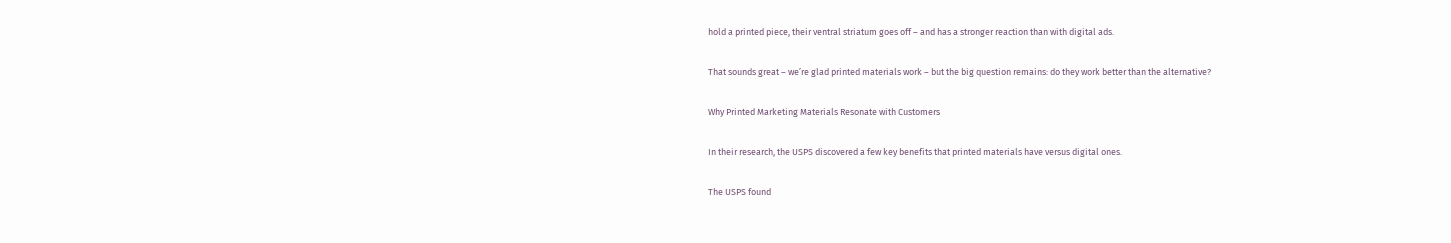hold a printed piece, their ventral striatum goes off – and has a stronger reaction than with digital ads.

That sounds great – we’re glad printed materials work – but the big question remains: do they work better than the alternative?

Why Printed Marketing Materials Resonate with Customers

In their research, the USPS discovered a few key benefits that printed materials have versus digital ones.

The USPS found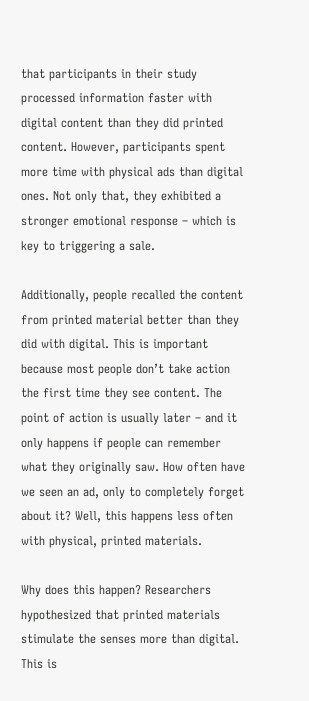that participants in their study processed information faster with digital content than they did printed content. However, participants spent more time with physical ads than digital ones. Not only that, they exhibited a stronger emotional response – which is key to triggering a sale.

Additionally, people recalled the content from printed material better than they did with digital. This is important because most people don’t take action the first time they see content. The point of action is usually later – and it only happens if people can remember what they originally saw. How often have we seen an ad, only to completely forget about it? Well, this happens less often with physical, printed materials.

Why does this happen? Researchers hypothesized that printed materials stimulate the senses more than digital. This is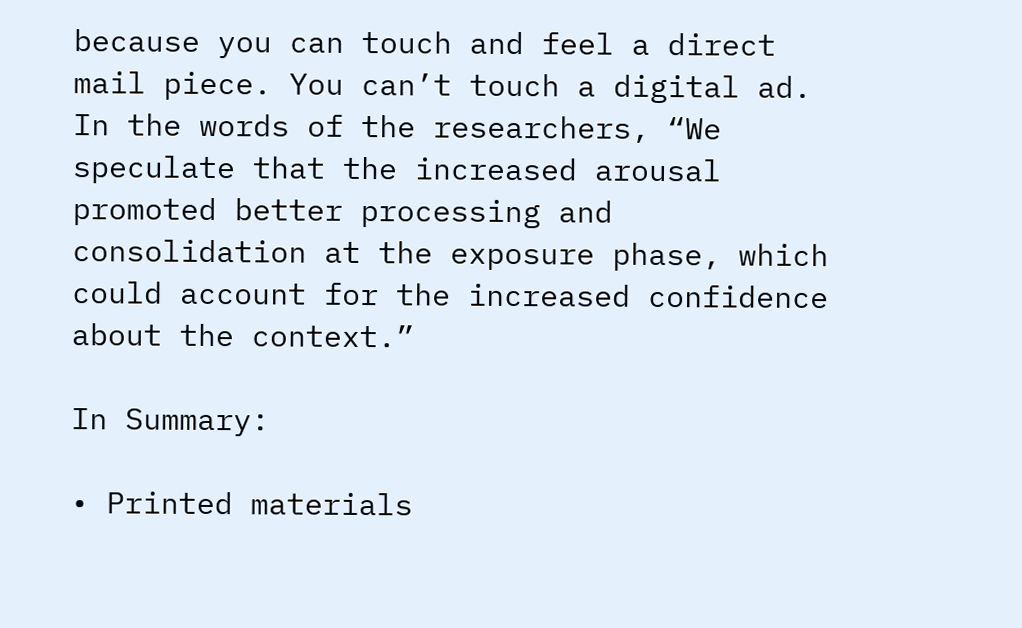because you can touch and feel a direct mail piece. You can’t touch a digital ad. In the words of the researchers, “We speculate that the increased arousal promoted better processing and consolidation at the exposure phase, which could account for the increased confidence about the context.”

In Summary:

• Printed materials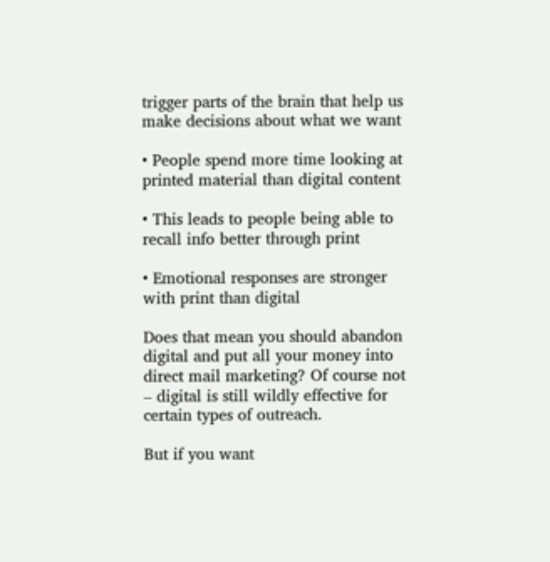trigger parts of the brain that help us make decisions about what we want

• People spend more time looking at printed material than digital content

• This leads to people being able to recall info better through print

• Emotional responses are stronger with print than digital

Does that mean you should abandon digital and put all your money into direct mail marketing? Of course not – digital is still wildly effective for certain types of outreach.

But if you want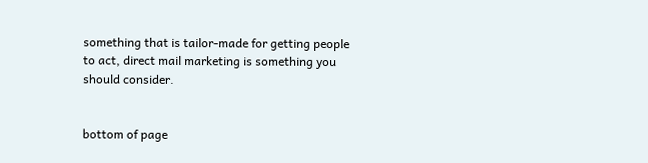something that is tailor-made for getting people to act, direct mail marketing is something you should consider.


bottom of page